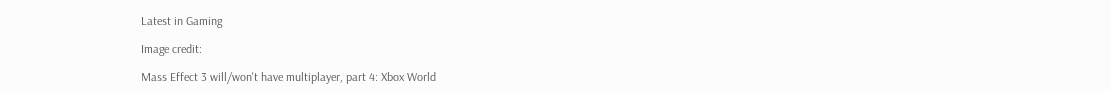Latest in Gaming

Image credit:

Mass Effect 3 will/won't have multiplayer, part 4: Xbox World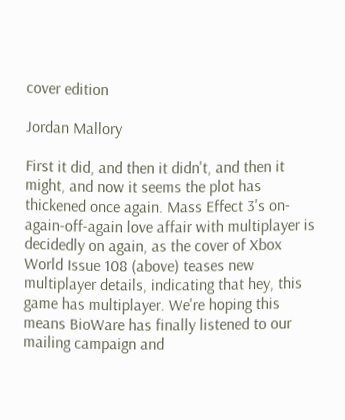cover edition

Jordan Mallory

First it did, and then it didn't, and then it might, and now it seems the plot has thickened once again. Mass Effect 3's on-again-off-again love affair with multiplayer is decidedly on again, as the cover of Xbox World Issue 108 (above) teases new multiplayer details, indicating that hey, this game has multiplayer. We're hoping this means BioWare has finally listened to our mailing campaign and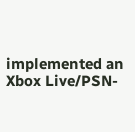implemented an Xbox Live/PSN-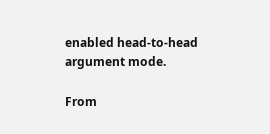enabled head-to-head argument mode.

From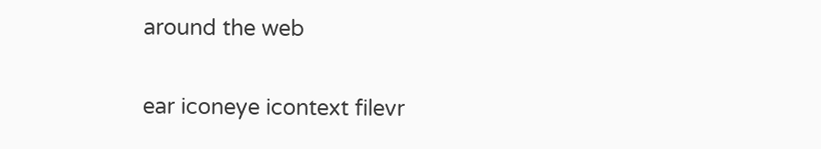around the web

ear iconeye icontext filevr